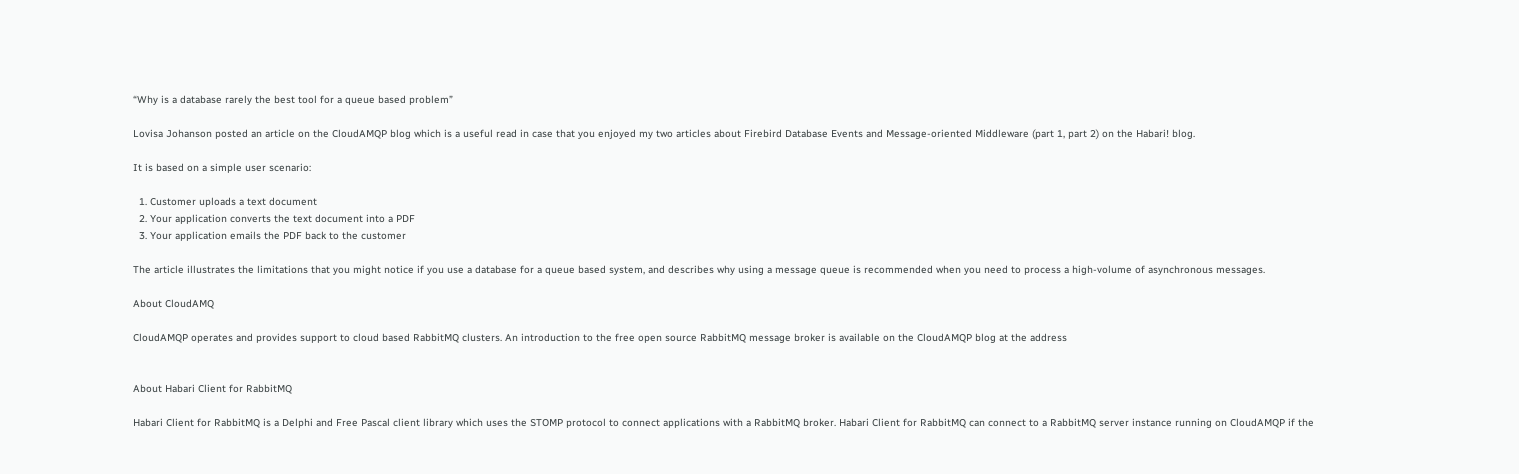“Why is a database rarely the best tool for a queue based problem”

Lovisa Johanson posted an article on the CloudAMQP blog which is a useful read in case that you enjoyed my two articles about Firebird Database Events and Message-oriented Middleware (part 1, part 2) on the Habari! blog.

It is based on a simple user scenario:

  1. Customer uploads a text document
  2. Your application converts the text document into a PDF
  3. Your application emails the PDF back to the customer

The article illustrates the limitations that you might notice if you use a database for a queue based system, and describes why using a message queue is recommended when you need to process a high-volume of asynchronous messages.

About CloudAMQ

CloudAMQP operates and provides support to cloud based RabbitMQ clusters. An introduction to the free open source RabbitMQ message broker is available on the CloudAMQP blog at the address


About Habari Client for RabbitMQ

Habari Client for RabbitMQ is a Delphi and Free Pascal client library which uses the STOMP protocol to connect applications with a RabbitMQ broker. Habari Client for RabbitMQ can connect to a RabbitMQ server instance running on CloudAMQP if the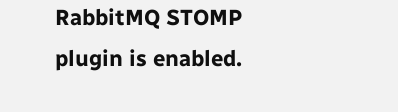RabbitMQ STOMP plugin is enabled.